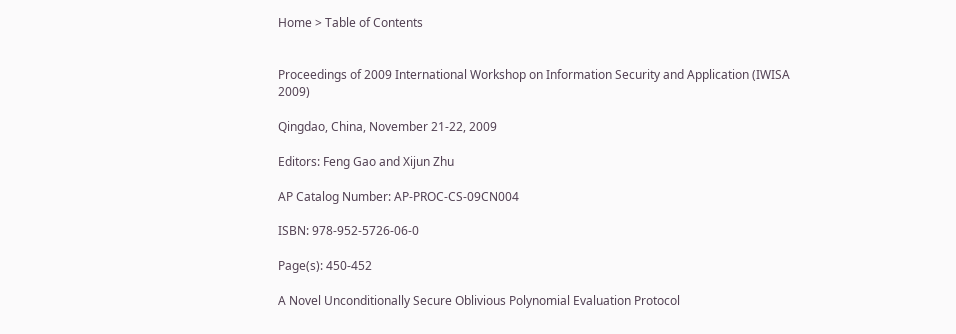Home > Table of Contents


Proceedings of 2009 International Workshop on Information Security and Application (IWISA 2009)

Qingdao, China, November 21-22, 2009

Editors: Feng Gao and Xijun Zhu

AP Catalog Number: AP-PROC-CS-09CN004

ISBN: 978-952-5726-06-0

Page(s): 450-452

A Novel Unconditionally Secure Oblivious Polynomial Evaluation Protocol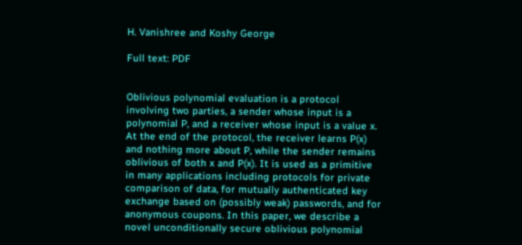H. Vanishree and Koshy George

Full text: PDF


Oblivious polynomial evaluation is a protocol involving two parties, a sender whose input is a polynomial P, and a receiver whose input is a value x. At the end of the protocol, the receiver learns P(x) and nothing more about P, while the sender remains oblivious of both x and P(x). It is used as a primitive in many applications including protocols for private comparison of data, for mutually authenticated key exchange based on (possibly weak) passwords, and for anonymous coupons. In this paper, we describe a novel unconditionally secure oblivious polynomial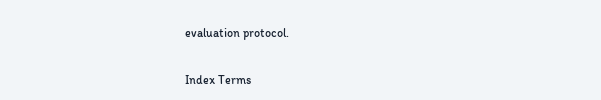evaluation protocol.

Index Terms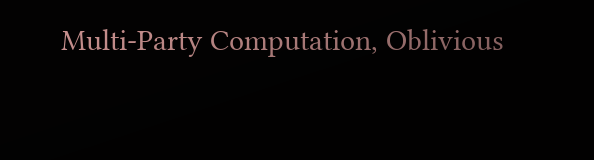Multi-Party Computation, Oblivious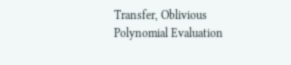Transfer, Oblivious Polynomial Evaluation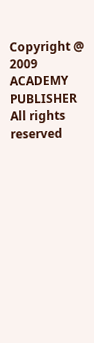Copyright @ 2009 ACADEMY PUBLISHER All rights reserved